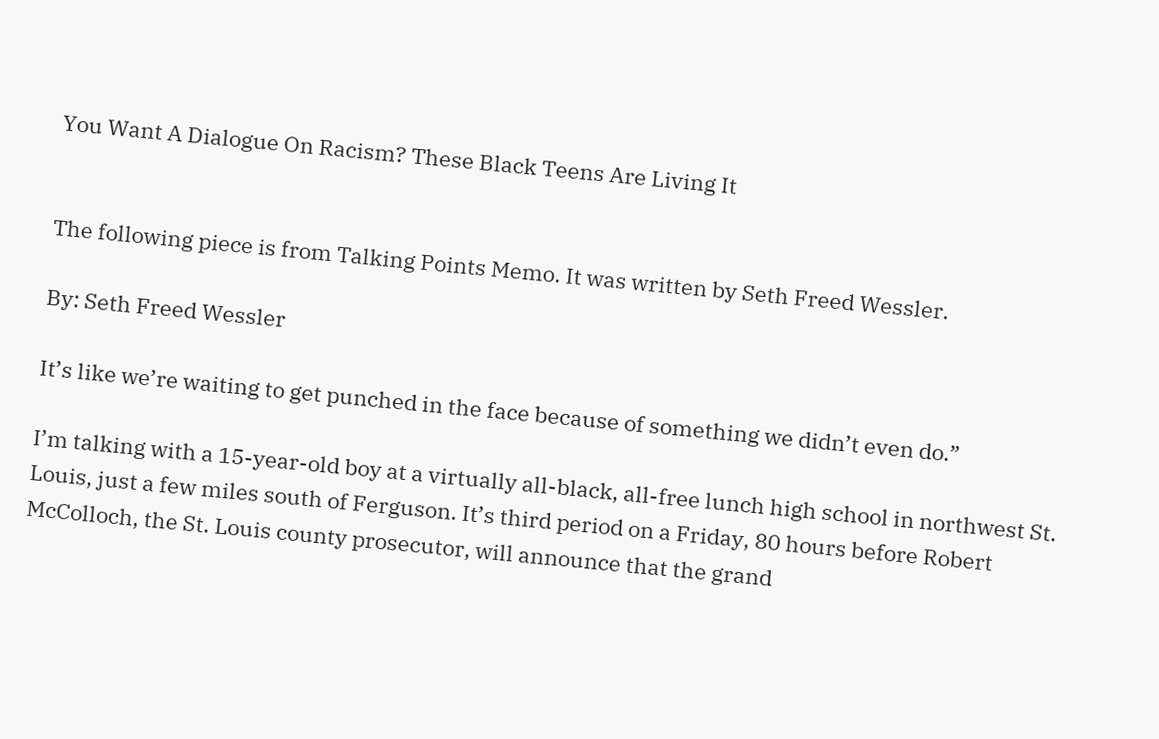You Want A Dialogue On Racism? These Black Teens Are Living It


The following piece is from Talking Points Memo. It was written by Seth Freed Wessler.

By: Seth Freed Wessler

It’s like we’re waiting to get punched in the face because of something we didn’t even do.”

I’m talking with a 15-year-old boy at a virtually all-black, all-free lunch high school in northwest St. Louis, just a few miles south of Ferguson. It’s third period on a Friday, 80 hours before Robert McColloch, the St. Louis county prosecutor, will announce that the grand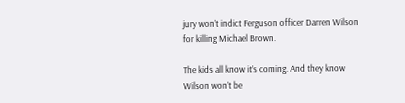jury won’t indict Ferguson officer Darren Wilson for killing Michael Brown.

The kids all know it’s coming. And they know Wilson won’t be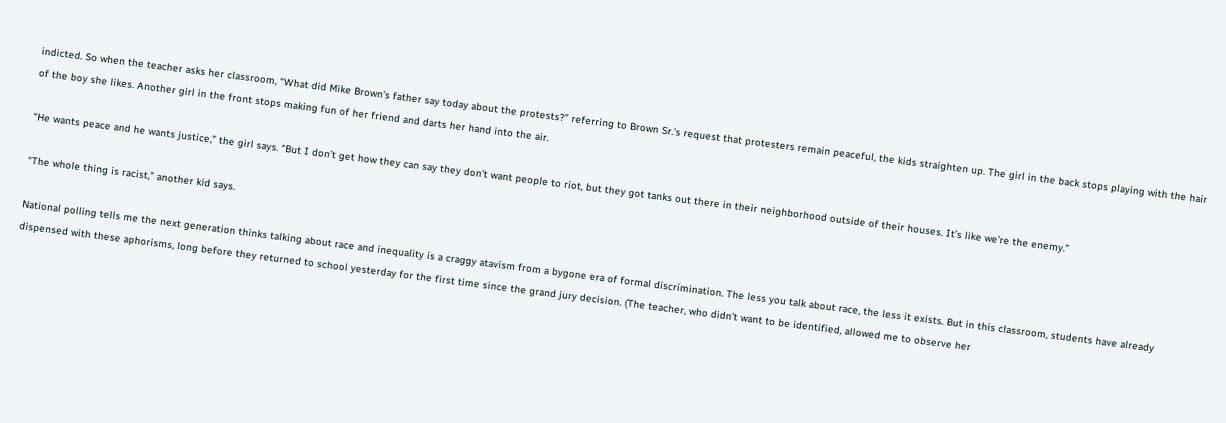indicted. So when the teacher asks her classroom, “What did Mike Brown’s father say today about the protests?” referring to Brown Sr.’s request that protesters remain peaceful, the kids straighten up. The girl in the back stops playing with the hair of the boy she likes. Another girl in the front stops making fun of her friend and darts her hand into the air.

“He wants peace and he wants justice,” the girl says. “But I don’t get how they can say they don’t want people to riot, but they got tanks out there in their neighborhood outside of their houses. It’s like we’re the enemy.”

“The whole thing is racist,” another kid says.

National polling tells me the next generation thinks talking about race and inequality is a craggy atavism from a bygone era of formal discrimination. The less you talk about race, the less it exists. But in this classroom, students have already dispensed with these aphorisms, long before they returned to school yesterday for the first time since the grand jury decision. (The teacher, who didn’t want to be identified, allowed me to observe her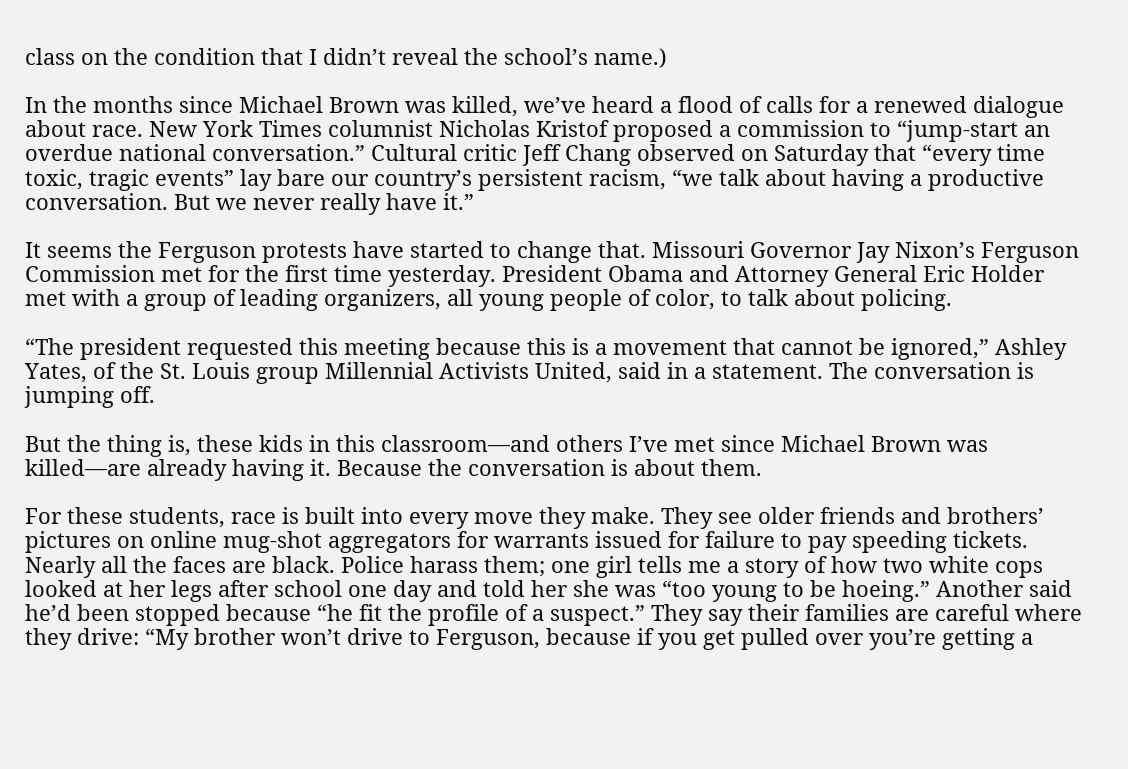class on the condition that I didn’t reveal the school’s name.)

In the months since Michael Brown was killed, we’ve heard a flood of calls for a renewed dialogue about race. New York Times columnist Nicholas Kristof proposed a commission to “jump-start an overdue national conversation.” Cultural critic Jeff Chang observed on Saturday that “every time toxic, tragic events” lay bare our country’s persistent racism, “we talk about having a productive conversation. But we never really have it.”

It seems the Ferguson protests have started to change that. Missouri Governor Jay Nixon’s Ferguson Commission met for the first time yesterday. President Obama and Attorney General Eric Holder met with a group of leading organizers, all young people of color, to talk about policing.

“The president requested this meeting because this is a movement that cannot be ignored,” Ashley Yates, of the St. Louis group Millennial Activists United, said in a statement. The conversation is jumping off.

But the thing is, these kids in this classroom—and others I’ve met since Michael Brown was killed—are already having it. Because the conversation is about them.

For these students, race is built into every move they make. They see older friends and brothers’ pictures on online mug-shot aggregators for warrants issued for failure to pay speeding tickets. Nearly all the faces are black. Police harass them; one girl tells me a story of how two white cops looked at her legs after school one day and told her she was “too young to be hoeing.” Another said he’d been stopped because “he fit the profile of a suspect.” They say their families are careful where they drive: “My brother won’t drive to Ferguson, because if you get pulled over you’re getting a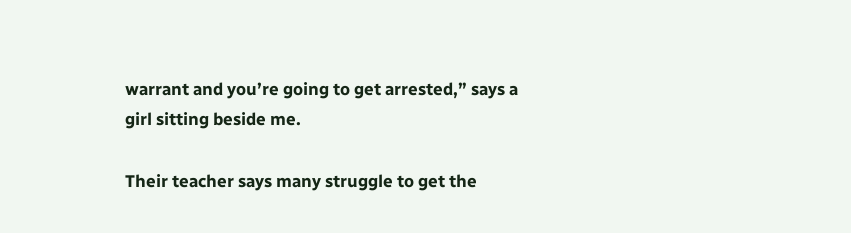warrant and you’re going to get arrested,” says a girl sitting beside me.

Their teacher says many struggle to get the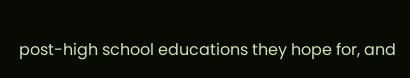post-high school educations they hope for, and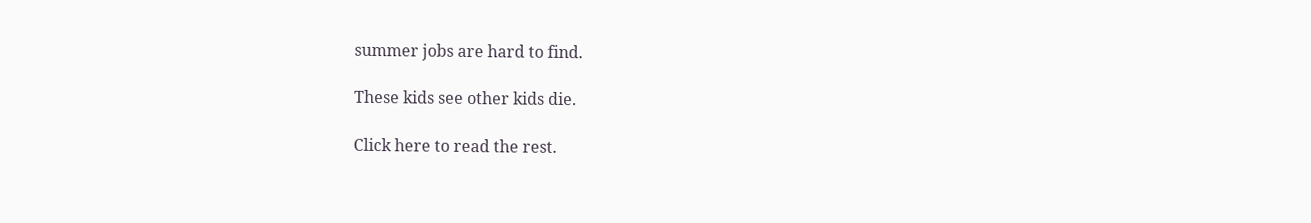summer jobs are hard to find.

These kids see other kids die.

Click here to read the rest.